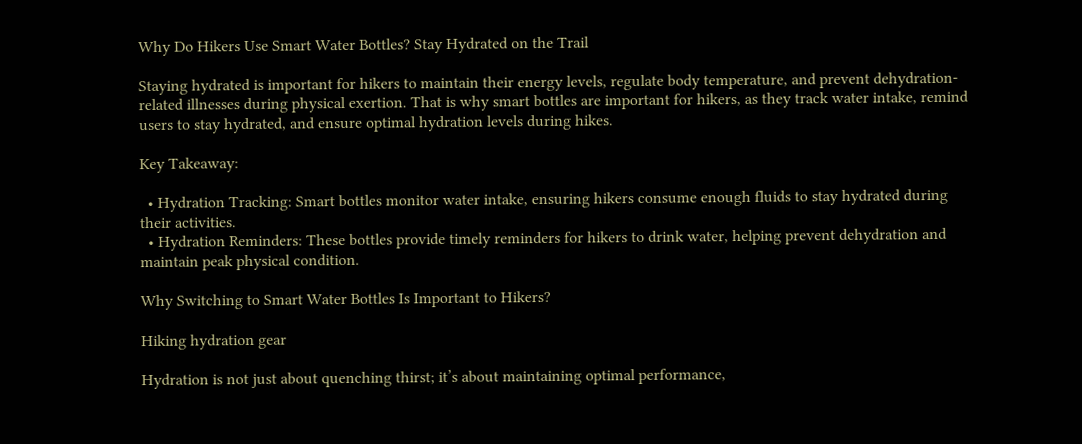Why Do Hikers Use Smart Water Bottles? Stay Hydrated on the Trail

Staying hydrated is important for hikers to maintain their energy levels, regulate body temperature, and prevent dehydration-related illnesses during physical exertion. That is why smart bottles are important for hikers, as they track water intake, remind users to stay hydrated, and ensure optimal hydration levels during hikes.

Key Takeaway:

  • Hydration Tracking: Smart bottles monitor water intake, ensuring hikers consume enough fluids to stay hydrated during their activities.
  • Hydration Reminders: These bottles provide timely reminders for hikers to drink water, helping prevent dehydration and maintain peak physical condition.

Why Switching to Smart Water Bottles Is Important to Hikers?

Hiking hydration gear

Hydration is not just about quenching thirst; it’s about maintaining optimal performance,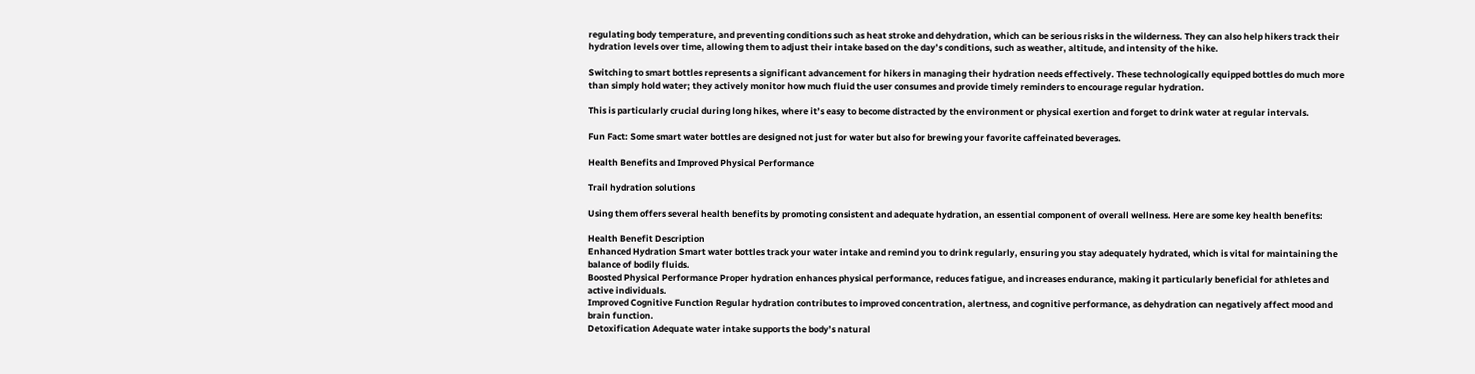regulating body temperature, and preventing conditions such as heat stroke and dehydration, which can be serious risks in the wilderness. They can also help hikers track their hydration levels over time, allowing them to adjust their intake based on the day’s conditions, such as weather, altitude, and intensity of the hike.

Switching to smart bottles represents a significant advancement for hikers in managing their hydration needs effectively. These technologically equipped bottles do much more than simply hold water; they actively monitor how much fluid the user consumes and provide timely reminders to encourage regular hydration.

This is particularly crucial during long hikes, where it’s easy to become distracted by the environment or physical exertion and forget to drink water at regular intervals.

Fun Fact: Some smart water bottles are designed not just for water but also for brewing your favorite caffeinated beverages.

Health Benefits and Improved Physical Performance

Trail hydration solutions

Using them offers several health benefits by promoting consistent and adequate hydration, an essential component of overall wellness. Here are some key health benefits:

Health Benefit Description
Enhanced Hydration Smart water bottles track your water intake and remind you to drink regularly, ensuring you stay adequately hydrated, which is vital for maintaining the balance of bodily fluids.
Boosted Physical Performance Proper hydration enhances physical performance, reduces fatigue, and increases endurance, making it particularly beneficial for athletes and active individuals.
Improved Cognitive Function Regular hydration contributes to improved concentration, alertness, and cognitive performance, as dehydration can negatively affect mood and brain function.
Detoxification Adequate water intake supports the body’s natural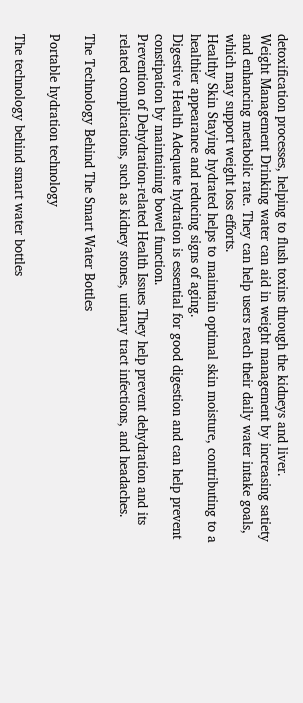detoxification processes, helping to flush toxins through the kidneys and liver.
Weight Management Drinking water can aid in weight management by increasing satiety and enhancing metabolic rate. They can help users reach their daily water intake goals, which may support weight loss efforts.
Healthy Skin Staying hydrated helps to maintain optimal skin moisture, contributing to a healthier appearance and reducing signs of aging.
Digestive Health Adequate hydration is essential for good digestion and can help prevent constipation by maintaining bowel function.
Prevention of Dehydration-related Health Issues They help prevent dehydration and its related complications, such as kidney stones, urinary tract infections, and headaches.

The Technology Behind The Smart Water Bottles

Portable hydration technology

The technology behind smart water bottles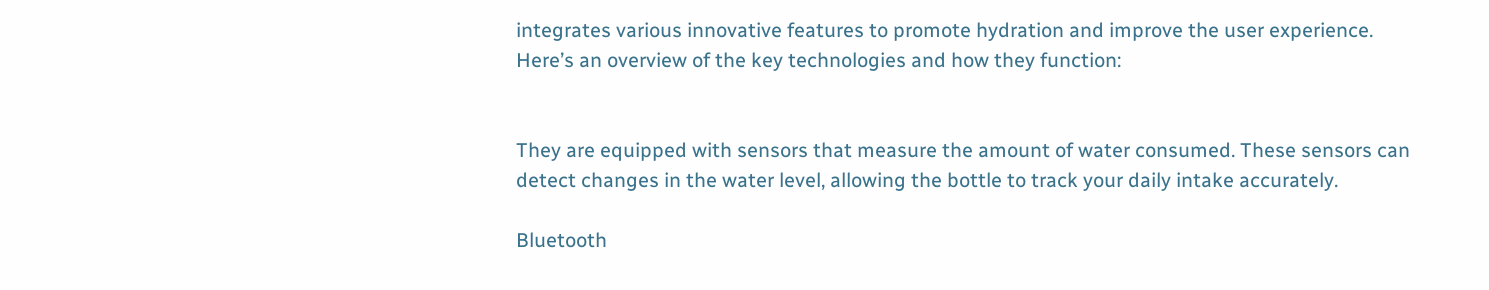integrates various innovative features to promote hydration and improve the user experience. Here’s an overview of the key technologies and how they function:


They are equipped with sensors that measure the amount of water consumed. These sensors can detect changes in the water level, allowing the bottle to track your daily intake accurately.

Bluetooth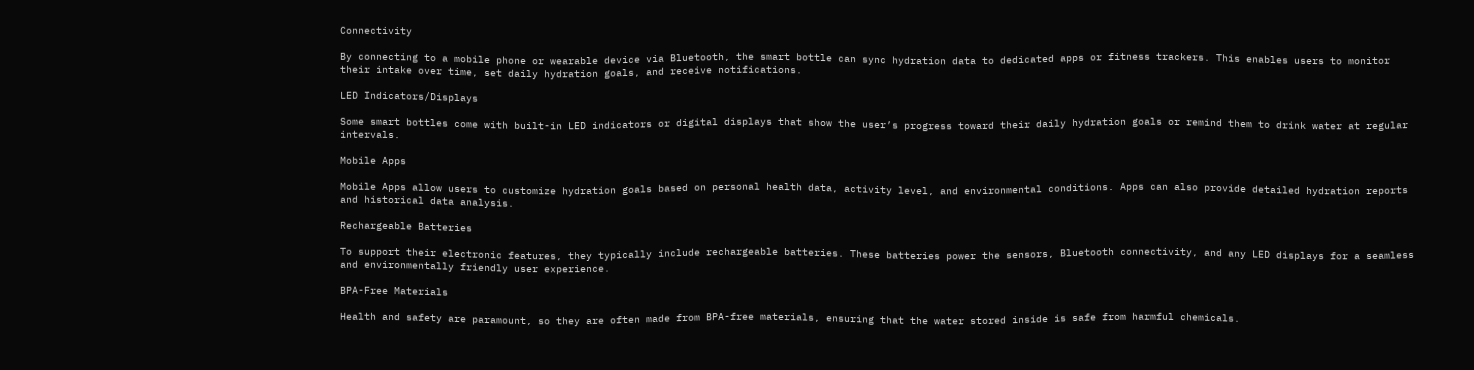Connectivity

By connecting to a mobile phone or wearable device via Bluetooth, the smart bottle can sync hydration data to dedicated apps or fitness trackers. This enables users to monitor their intake over time, set daily hydration goals, and receive notifications.

LED Indicators/Displays

Some smart bottles come with built-in LED indicators or digital displays that show the user’s progress toward their daily hydration goals or remind them to drink water at regular intervals.

Mobile Apps

Mobile Apps allow users to customize hydration goals based on personal health data, activity level, and environmental conditions. Apps can also provide detailed hydration reports and historical data analysis.

Rechargeable Batteries

To support their electronic features, they typically include rechargeable batteries. These batteries power the sensors, Bluetooth connectivity, and any LED displays for a seamless and environmentally friendly user experience.

BPA-Free Materials

Health and safety are paramount, so they are often made from BPA-free materials, ensuring that the water stored inside is safe from harmful chemicals.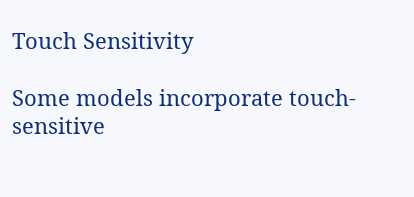Touch Sensitivity

Some models incorporate touch-sensitive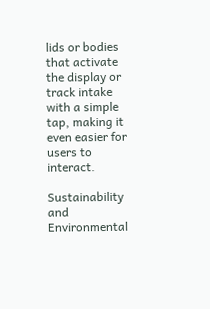lids or bodies that activate the display or track intake with a simple tap, making it even easier for users to interact.

Sustainability and Environmental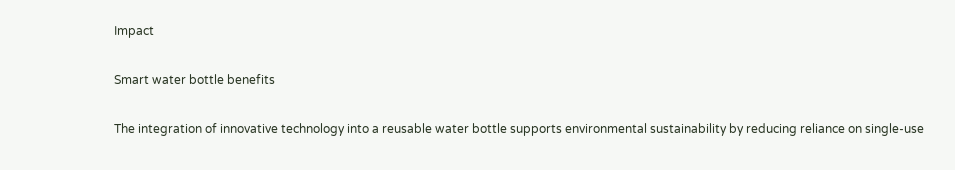Impact

Smart water bottle benefits

The integration of innovative technology into a reusable water bottle supports environmental sustainability by reducing reliance on single-use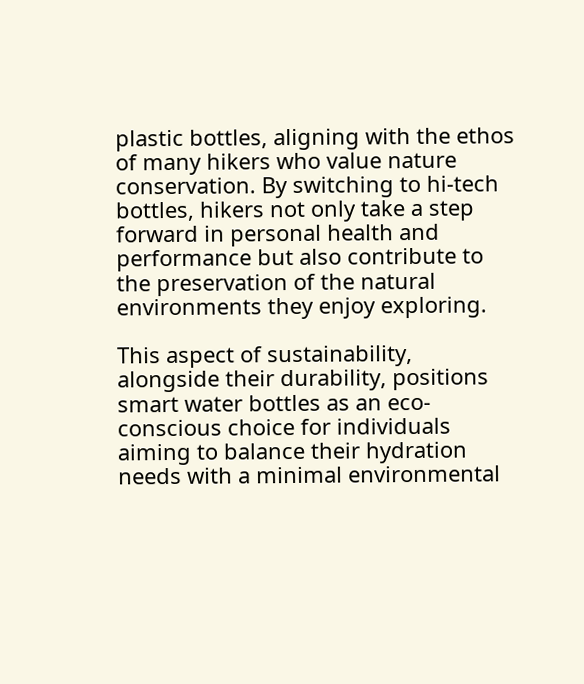plastic bottles, aligning with the ethos of many hikers who value nature conservation. By switching to hi-tech bottles, hikers not only take a step forward in personal health and performance but also contribute to the preservation of the natural environments they enjoy exploring.

This aspect of sustainability, alongside their durability, positions smart water bottles as an eco-conscious choice for individuals aiming to balance their hydration needs with a minimal environmental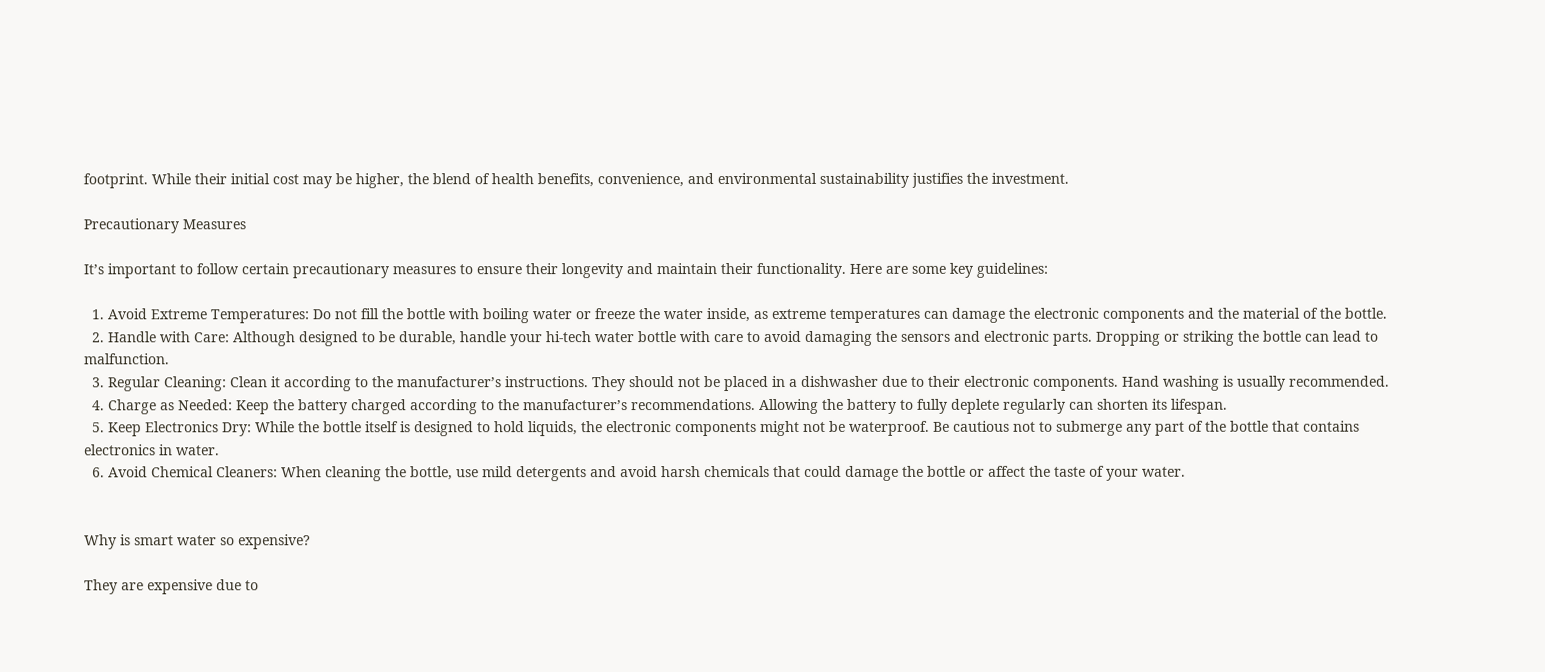footprint. While their initial cost may be higher, the blend of health benefits, convenience, and environmental sustainability justifies the investment.

Precautionary Measures

It’s important to follow certain precautionary measures to ensure their longevity and maintain their functionality. Here are some key guidelines:

  1. Avoid Extreme Temperatures: Do not fill the bottle with boiling water or freeze the water inside, as extreme temperatures can damage the electronic components and the material of the bottle.
  2. Handle with Care: Although designed to be durable, handle your hi-tech water bottle with care to avoid damaging the sensors and electronic parts. Dropping or striking the bottle can lead to malfunction.
  3. Regular Cleaning: Clean it according to the manufacturer’s instructions. They should not be placed in a dishwasher due to their electronic components. Hand washing is usually recommended.
  4. Charge as Needed: Keep the battery charged according to the manufacturer’s recommendations. Allowing the battery to fully deplete regularly can shorten its lifespan.
  5. Keep Electronics Dry: While the bottle itself is designed to hold liquids, the electronic components might not be waterproof. Be cautious not to submerge any part of the bottle that contains electronics in water.
  6. Avoid Chemical Cleaners: When cleaning the bottle, use mild detergents and avoid harsh chemicals that could damage the bottle or affect the taste of your water.


Why is smart water so expensive?

They are expensive due to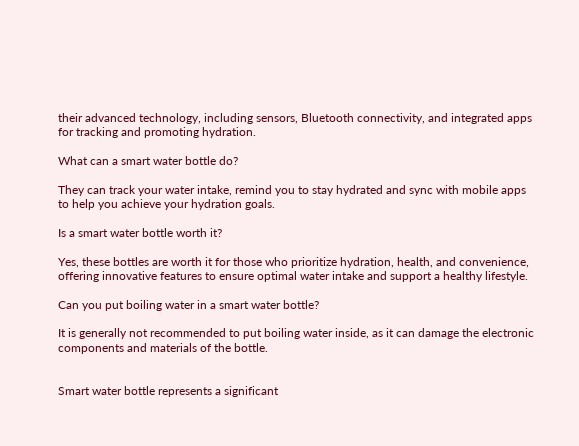their advanced technology, including sensors, Bluetooth connectivity, and integrated apps for tracking and promoting hydration.

What can a smart water bottle do?

They can track your water intake, remind you to stay hydrated and sync with mobile apps to help you achieve your hydration goals.

Is a smart water bottle worth it?

Yes, these bottles are worth it for those who prioritize hydration, health, and convenience, offering innovative features to ensure optimal water intake and support a healthy lifestyle.

Can you put boiling water in a smart water bottle?

It is generally not recommended to put boiling water inside, as it can damage the electronic components and materials of the bottle.


Smart water bottle represents a significant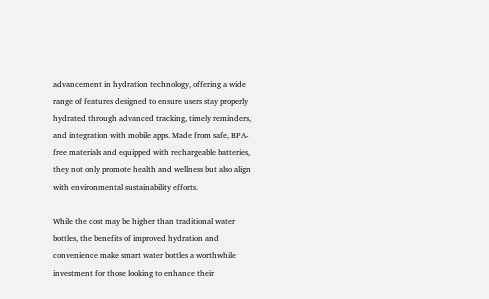advancement in hydration technology, offering a wide range of features designed to ensure users stay properly hydrated through advanced tracking, timely reminders, and integration with mobile apps. Made from safe, BPA-free materials and equipped with rechargeable batteries, they not only promote health and wellness but also align with environmental sustainability efforts.

While the cost may be higher than traditional water bottles, the benefits of improved hydration and convenience make smart water bottles a worthwhile investment for those looking to enhance their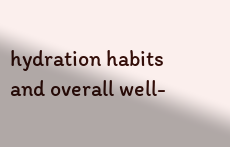hydration habits and overall well-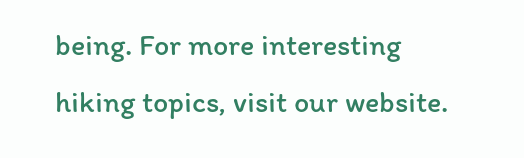being. For more interesting hiking topics, visit our website.